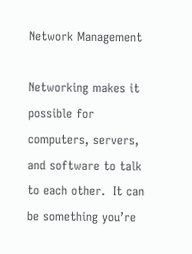Network Management

Networking makes it possible for computers, servers, and software to talk to each other.  It can be something you’re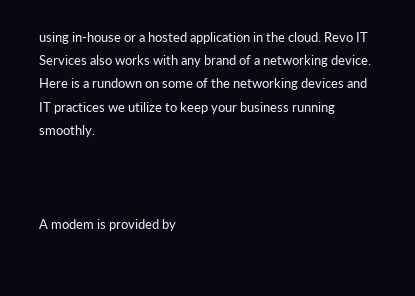using in-house or a hosted application in the cloud. Revo IT Services also works with any brand of a networking device.  Here is a rundown on some of the networking devices and IT practices we utilize to keep your business running smoothly.



A modem is provided by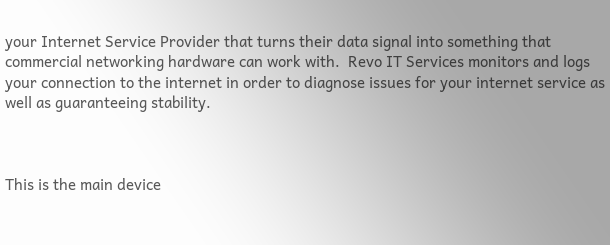your Internet Service Provider that turns their data signal into something that commercial networking hardware can work with.  Revo IT Services monitors and logs your connection to the internet in order to diagnose issues for your internet service as well as guaranteeing stability.



This is the main device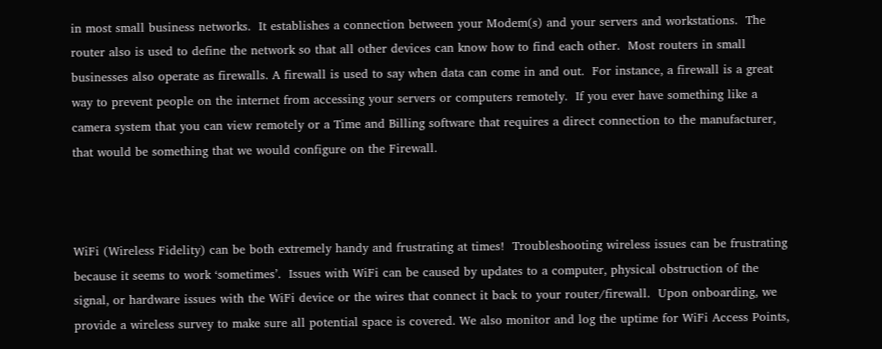in most small business networks.  It establishes a connection between your Modem(s) and your servers and workstations.  The router also is used to define the network so that all other devices can know how to find each other.  Most routers in small businesses also operate as firewalls. A firewall is used to say when data can come in and out.  For instance, a firewall is a great way to prevent people on the internet from accessing your servers or computers remotely.  If you ever have something like a camera system that you can view remotely or a Time and Billing software that requires a direct connection to the manufacturer, that would be something that we would configure on the Firewall.



WiFi (Wireless Fidelity) can be both extremely handy and frustrating at times!  Troubleshooting wireless issues can be frustrating because it seems to work ‘sometimes’.  Issues with WiFi can be caused by updates to a computer, physical obstruction of the signal, or hardware issues with the WiFi device or the wires that connect it back to your router/firewall.  Upon onboarding, we provide a wireless survey to make sure all potential space is covered. We also monitor and log the uptime for WiFi Access Points,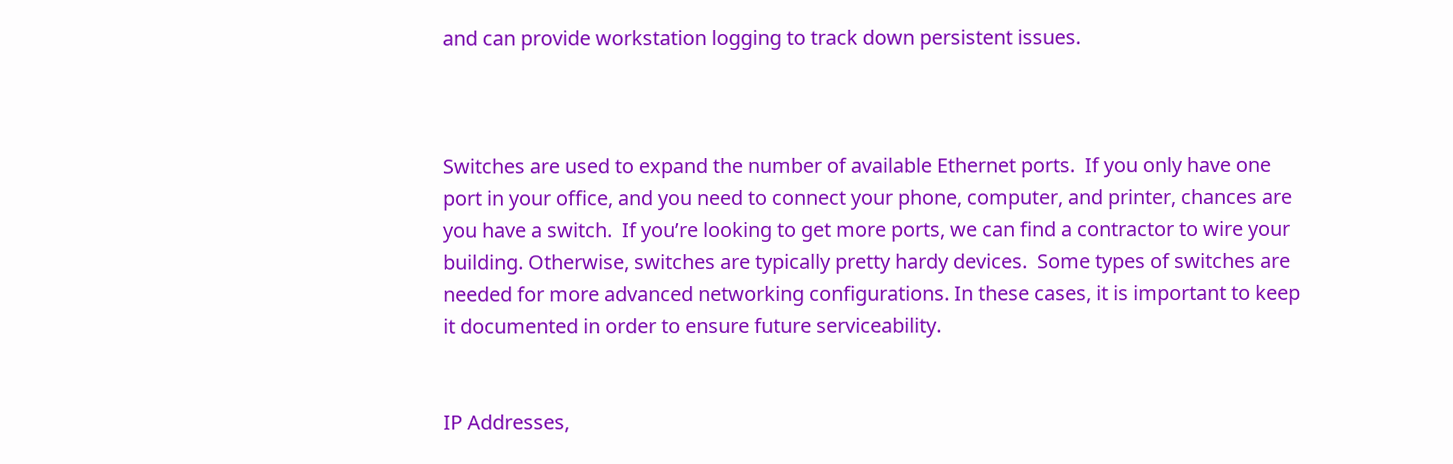and can provide workstation logging to track down persistent issues.



Switches are used to expand the number of available Ethernet ports.  If you only have one port in your office, and you need to connect your phone, computer, and printer, chances are you have a switch.  If you’re looking to get more ports, we can find a contractor to wire your building. Otherwise, switches are typically pretty hardy devices.  Some types of switches are needed for more advanced networking configurations. In these cases, it is important to keep it documented in order to ensure future serviceability.


IP Addresses,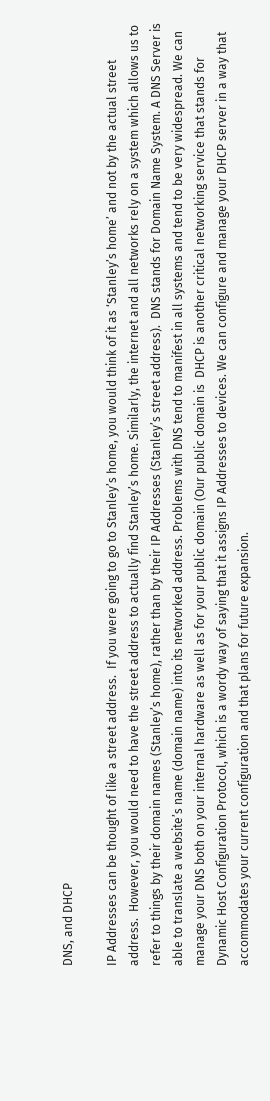DNS, and DHCP

IP Addresses can be thought of like a street address.  If you were going to go to Stanley’s home, you would think of it as ‘Stanley’s home’ and not by the actual street address.  However, you would need to have the street address to actually find Stanley’s home. Similarly, the internet and all networks rely on a system which allows us to refer to things by their domain names (Stanley’s home), rather than by their IP Addresses (Stanley’s street address).  DNS stands for Domain Name System. A DNS Server is able to translate a website’s name (domain name) into its networked address. Problems with DNS tend to manifest in all systems and tend to be very widespread. We can manage your DNS both on your internal hardware as well as for your public domain (Our public domain is  DHCP is another critical networking service that stands for Dynamic Host Configuration Protocol, which is a wordy way of saying that it assigns IP Addresses to devices. We can configure and manage your DHCP server in a way that accommodates your current configuration and that plans for future expansion.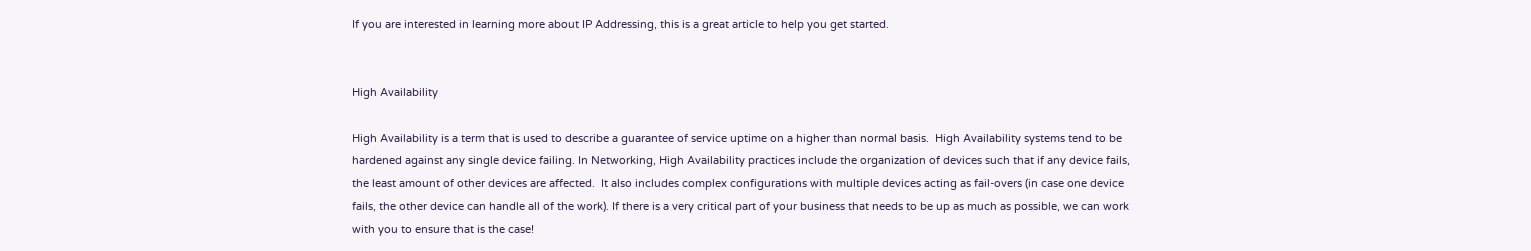If you are interested in learning more about IP Addressing, this is a great article to help you get started.


High Availability

High Availability is a term that is used to describe a guarantee of service uptime on a higher than normal basis.  High Availability systems tend to be hardened against any single device failing. In Networking, High Availability practices include the organization of devices such that if any device fails, the least amount of other devices are affected.  It also includes complex configurations with multiple devices acting as fail-overs (in case one device fails, the other device can handle all of the work). If there is a very critical part of your business that needs to be up as much as possible, we can work with you to ensure that is the case!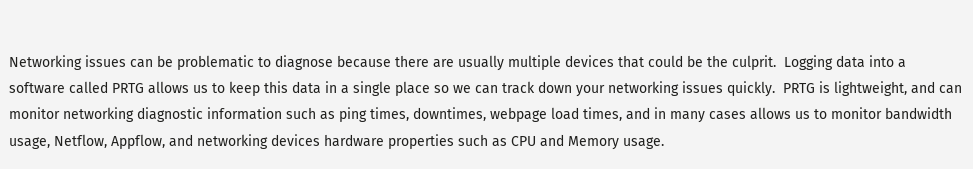Networking issues can be problematic to diagnose because there are usually multiple devices that could be the culprit.  Logging data into a software called PRTG allows us to keep this data in a single place so we can track down your networking issues quickly.  PRTG is lightweight, and can monitor networking diagnostic information such as ping times, downtimes, webpage load times, and in many cases allows us to monitor bandwidth usage, Netflow, Appflow, and networking devices hardware properties such as CPU and Memory usage.